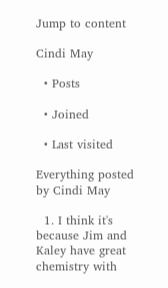Jump to content

Cindi May

  • Posts

  • Joined

  • Last visited

Everything posted by Cindi May

  1. I think it's because Jim and Kaley have great chemistry with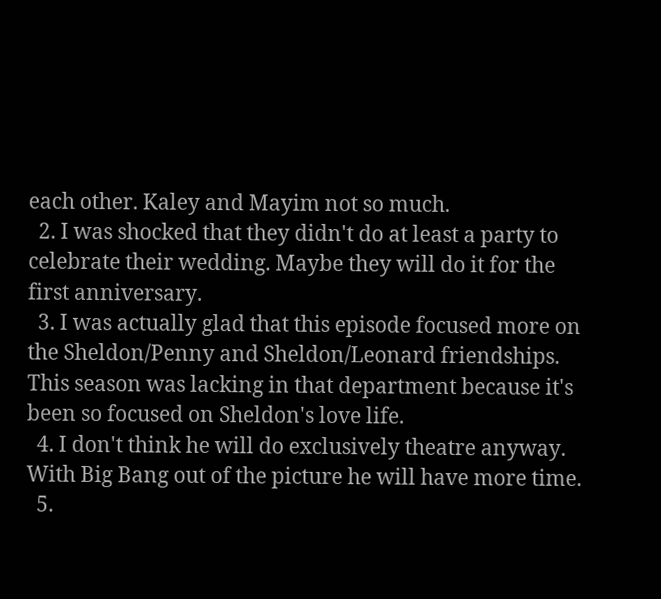each other. Kaley and Mayim not so much.
  2. I was shocked that they didn't do at least a party to celebrate their wedding. Maybe they will do it for the first anniversary.
  3. I was actually glad that this episode focused more on the Sheldon/Penny and Sheldon/Leonard friendships. This season was lacking in that department because it's been so focused on Sheldon's love life.
  4. I don't think he will do exclusively theatre anyway. With Big Bang out of the picture he will have more time.
  5.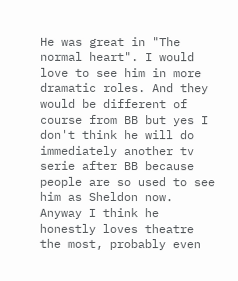He was great in "The normal heart". I would love to see him in more dramatic roles. And they would be different of course from BB but yes I don't think he will do immediately another tv serie after BB because people are so used to see him as Sheldon now. Anyway I think he honestly loves theatre the most, probably even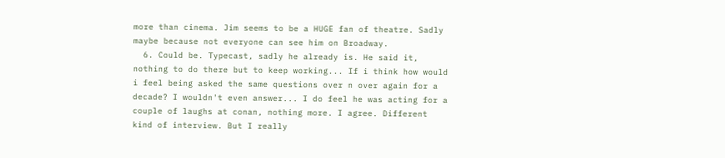more than cinema. Jim seems to be a HUGE fan of theatre. Sadly maybe because not everyone can see him on Broadway.
  6. Could be. Typecast, sadly he already is. He said it, nothing to do there but to keep working... If i think how would i feel being asked the same questions over n over again for a decade? I wouldn't even answer... I do feel he was acting for a couple of laughs at conan, nothing more. I agree. Different kind of interview. But I really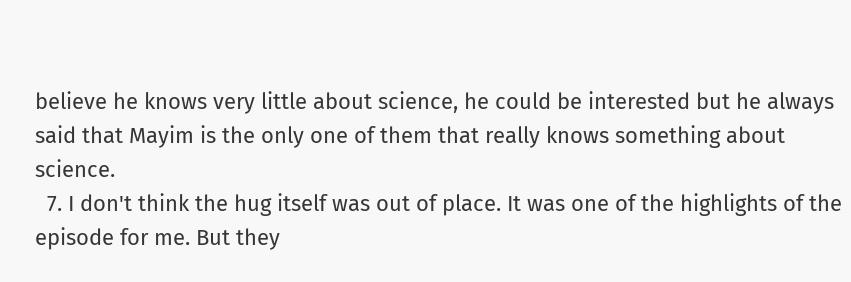believe he knows very little about science, he could be interested but he always said that Mayim is the only one of them that really knows something about science.
  7. I don't think the hug itself was out of place. It was one of the highlights of the episode for me. But they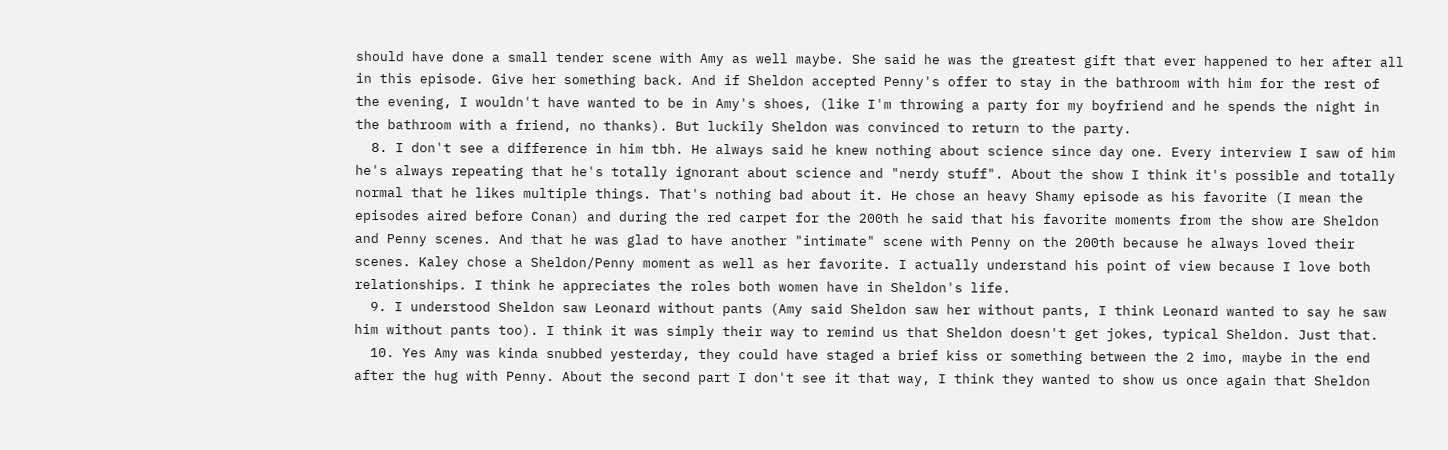should have done a small tender scene with Amy as well maybe. She said he was the greatest gift that ever happened to her after all in this episode. Give her something back. And if Sheldon accepted Penny's offer to stay in the bathroom with him for the rest of the evening, I wouldn't have wanted to be in Amy's shoes, (like I'm throwing a party for my boyfriend and he spends the night in the bathroom with a friend, no thanks). But luckily Sheldon was convinced to return to the party.
  8. I don't see a difference in him tbh. He always said he knew nothing about science since day one. Every interview I saw of him he's always repeating that he's totally ignorant about science and "nerdy stuff". About the show I think it's possible and totally normal that he likes multiple things. That's nothing bad about it. He chose an heavy Shamy episode as his favorite (I mean the episodes aired before Conan) and during the red carpet for the 200th he said that his favorite moments from the show are Sheldon and Penny scenes. And that he was glad to have another "intimate" scene with Penny on the 200th because he always loved their scenes. Kaley chose a Sheldon/Penny moment as well as her favorite. I actually understand his point of view because I love both relationships. I think he appreciates the roles both women have in Sheldon's life.
  9. I understood Sheldon saw Leonard without pants (Amy said Sheldon saw her without pants, I think Leonard wanted to say he saw him without pants too). I think it was simply their way to remind us that Sheldon doesn't get jokes, typical Sheldon. Just that.
  10. Yes Amy was kinda snubbed yesterday, they could have staged a brief kiss or something between the 2 imo, maybe in the end after the hug with Penny. About the second part I don't see it that way, I think they wanted to show us once again that Sheldon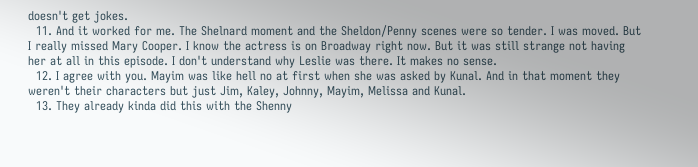doesn't get jokes.
  11. And it worked for me. The Shelnard moment and the Sheldon/Penny scenes were so tender. I was moved. But I really missed Mary Cooper. I know the actress is on Broadway right now. But it was still strange not having her at all in this episode. I don't understand why Leslie was there. It makes no sense.
  12. I agree with you. Mayim was like hell no at first when she was asked by Kunal. And in that moment they weren't their characters but just Jim, Kaley, Johnny, Mayim, Melissa and Kunal.
  13. They already kinda did this with the Shenny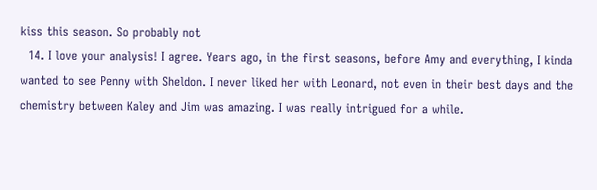kiss this season. So probably not
  14. I love your analysis! I agree. Years ago, in the first seasons, before Amy and everything, I kinda wanted to see Penny with Sheldon. I never liked her with Leonard, not even in their best days and the chemistry between Kaley and Jim was amazing. I was really intrigued for a while.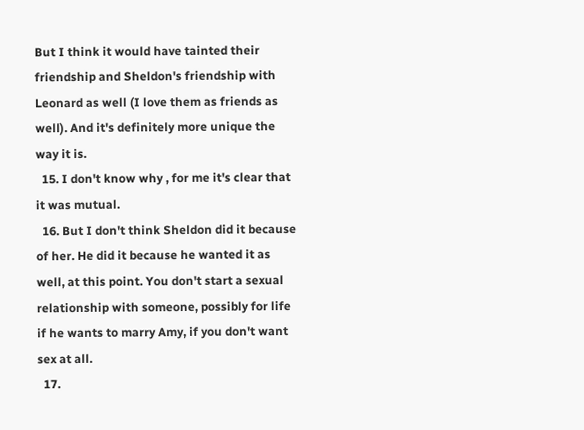But I think it would have tainted their friendship and Sheldon's friendship with Leonard as well (I love them as friends as well). And it's definitely more unique the way it is.
  15. I don't know why , for me it's clear that it was mutual.
  16. But I don't think Sheldon did it because of her. He did it because he wanted it as well, at this point. You don't start a sexual relationship with someone, possibly for life if he wants to marry Amy, if you don't want sex at all.
  17.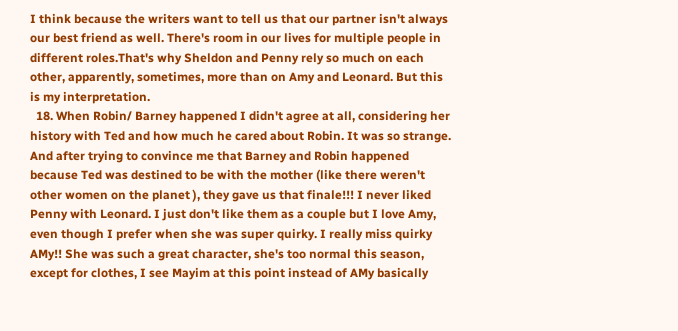I think because the writers want to tell us that our partner isn't always our best friend as well. There's room in our lives for multiple people in different roles.That's why Sheldon and Penny rely so much on each other, apparently, sometimes, more than on Amy and Leonard. But this is my interpretation.
  18. When Robin/ Barney happened I didn't agree at all, considering her history with Ted and how much he cared about Robin. It was so strange. And after trying to convince me that Barney and Robin happened because Ted was destined to be with the mother (like there weren't other women on the planet ), they gave us that finale!!! I never liked Penny with Leonard. I just don't like them as a couple but I love Amy, even though I prefer when she was super quirky. I really miss quirky AMy!! She was such a great character, she's too normal this season, except for clothes, I see Mayim at this point instead of AMy basically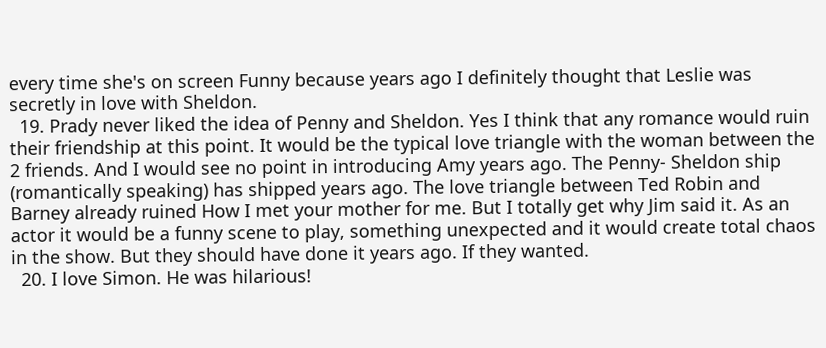every time she's on screen Funny because years ago I definitely thought that Leslie was secretly in love with Sheldon.
  19. Prady never liked the idea of Penny and Sheldon. Yes I think that any romance would ruin their friendship at this point. It would be the typical love triangle with the woman between the 2 friends. And I would see no point in introducing Amy years ago. The Penny- Sheldon ship (romantically speaking) has shipped years ago. The love triangle between Ted Robin and Barney already ruined How I met your mother for me. But I totally get why Jim said it. As an actor it would be a funny scene to play, something unexpected and it would create total chaos in the show. But they should have done it years ago. If they wanted.
  20. I love Simon. He was hilarious!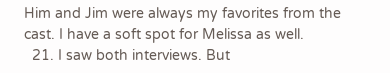Him and Jim were always my favorites from the cast. I have a soft spot for Melissa as well.
  21. I saw both interviews. But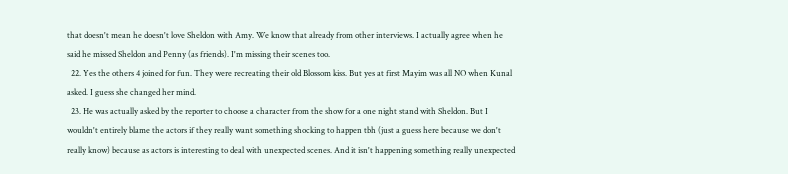that doesn't mean he doesn't love Sheldon with Amy. We know that already from other interviews. I actually agree when he said he missed Sheldon and Penny (as friends). I'm missing their scenes too.
  22. Yes the others 4 joined for fun. They were recreating their old Blossom kiss. But yes at first Mayim was all NO when Kunal asked. I guess she changed her mind.
  23. He was actually asked by the reporter to choose a character from the show for a one night stand with Sheldon. But I wouldn't entirely blame the actors if they really want something shocking to happen tbh (just a guess here because we don't really know) because as actors is interesting to deal with unexpected scenes. And it isn't happening something really unexpected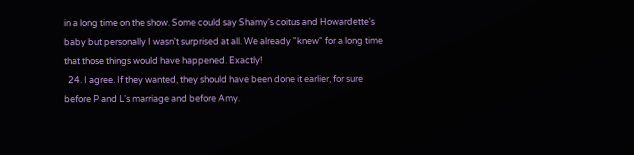in a long time on the show. Some could say Shamy's coitus and Howardette's baby but personally I wasn't surprised at all. We already "knew" for a long time that those things would have happened. Exactly!
  24. I agree. If they wanted, they should have been done it earlier, for sure before P and L's marriage and before Amy.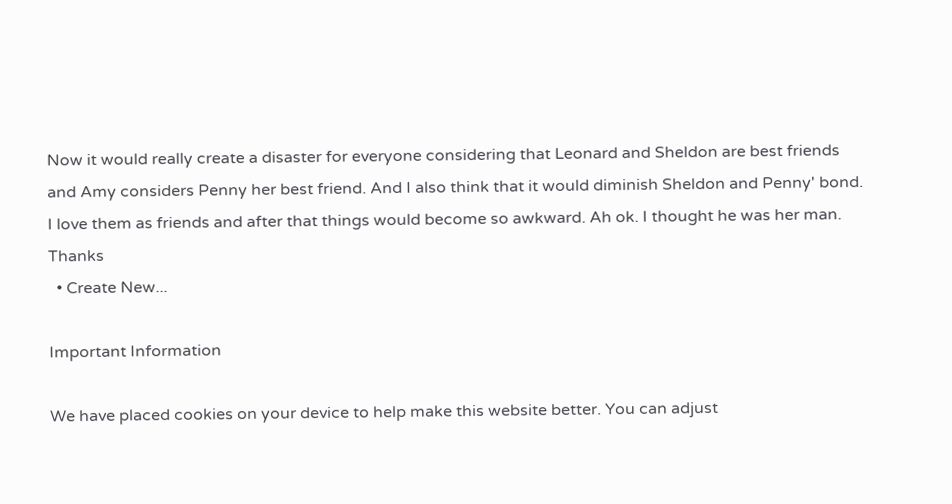Now it would really create a disaster for everyone considering that Leonard and Sheldon are best friends and Amy considers Penny her best friend. And I also think that it would diminish Sheldon and Penny' bond. I love them as friends and after that things would become so awkward. Ah ok. I thought he was her man. Thanks
  • Create New...

Important Information

We have placed cookies on your device to help make this website better. You can adjust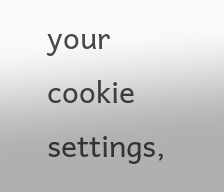your cookie settings,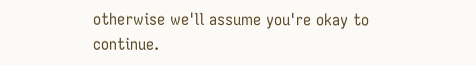otherwise we'll assume you're okay to continue.